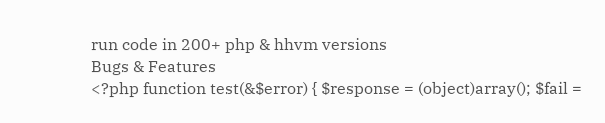run code in 200+ php & hhvm versions
Bugs & Features
<?php function test(&$error) { $response = (object)array(); $fail =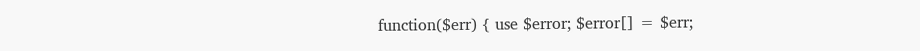function($err) { use $error; $error[] = $err;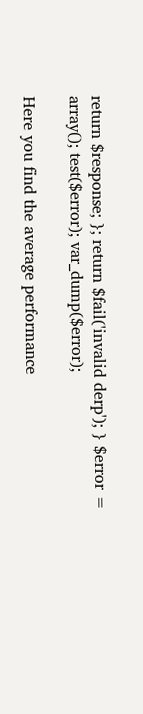return $response; }; return $fail('invalid derp'); } $error = array(); test($error); var_dump($error);

Here you find the average performance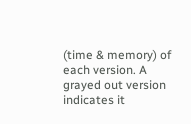(time & memory) of each version. A grayed out version indicates it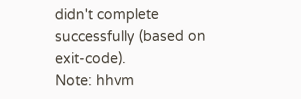didn't complete successfully (based on exit-code).
Note: hhvm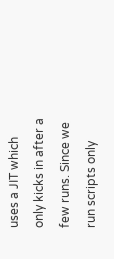uses a JIT which only kicks in after a few runs. Since we run scripts only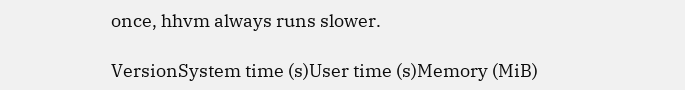once, hhvm always runs slower.

VersionSystem time (s)User time (s)Memory (MiB)